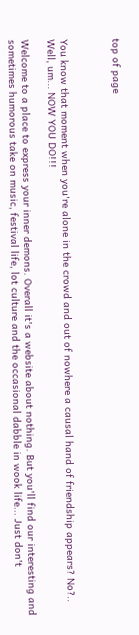top of page



You know that moment when you're alone in the crowd and out of nowhere a causal hand of friendship appears? No?.. Well, um... NOW YOU DO!!!

Welcome to a place to express your inner demons. Overall it's a website about nothing. But you'll find our interesting and sometimes humorous take on music, festival life, lot culture and the occasional dabble in wook life... Just don't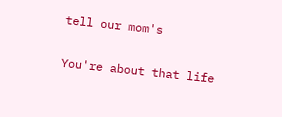tell our mom's

You're about that life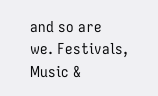and so are we. Festivals, Music &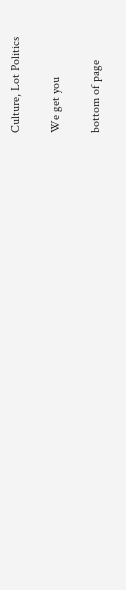Culture, Lot Politics

We get you

bottom of page